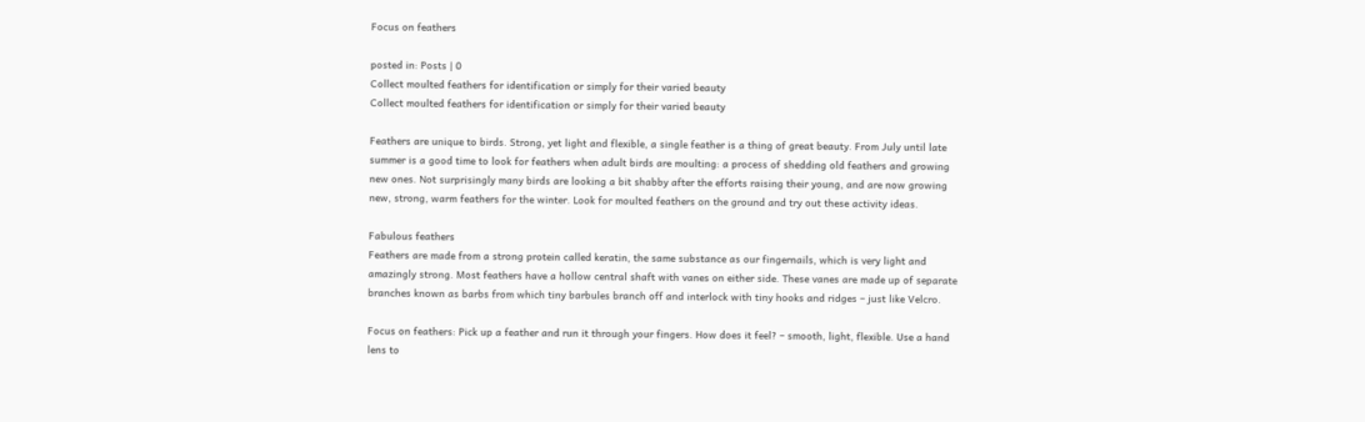Focus on feathers

posted in: Posts | 0
Collect moulted feathers for identification or simply for their varied beauty
Collect moulted feathers for identification or simply for their varied beauty

Feathers are unique to birds. Strong, yet light and flexible, a single feather is a thing of great beauty. From July until late summer is a good time to look for feathers when adult birds are moulting: a process of shedding old feathers and growing new ones. Not surprisingly many birds are looking a bit shabby after the efforts raising their young, and are now growing new, strong, warm feathers for the winter. Look for moulted feathers on the ground and try out these activity ideas.

Fabulous feathers
Feathers are made from a strong protein called keratin, the same substance as our fingernails, which is very light and amazingly strong. Most feathers have a hollow central shaft with vanes on either side. These vanes are made up of separate branches known as barbs from which tiny barbules branch off and interlock with tiny hooks and ridges – just like Velcro.

Focus on feathers: Pick up a feather and run it through your fingers. How does it feel? – smooth, light, flexible. Use a hand lens to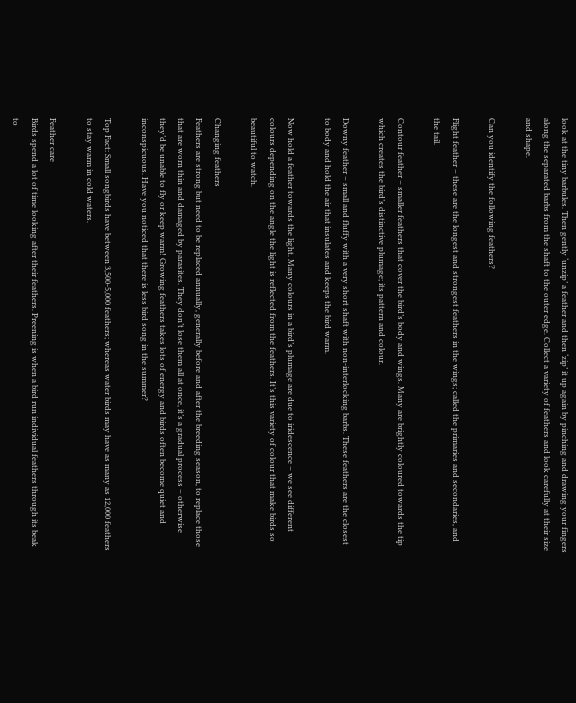look at the tiny barbules. Then gently ‘unzip’ a feather and then ‘zip’ it up again by pinching and drawing your fingers along the separated barbs from the shaft to the outer edge. Collect a variety of feathers and look carefully at their size and shape.

Can you identify the following feathers?

Flight feather – these are the longest and strongest feathers in the wings; called the primaries and secondaries, and the tail.

Contour feather – smaller feathers that cover the bird’s body and wings. Many are brightly coloured towards the tip which creates the bird’s distinctive plumage; its pattern and colour.

Downy feather – small and fluffy with a very short shaft with non-interlocking barbs. These feathers are the closest to body and hold the air that insulates and keeps the bird warm.

Now hold a feather towards the light. Many colours in a bird’s plumage are due to iridescence – we see different colours depending on the angle the light is reflected from the feathers. It’s this variety of colour that make birds so beautiful to watch.

Changing feathers
Feathers are strong but need to be replaced annually, generally before and after the breeding season, to replace those that are worn thin and damaged by parasites. They don’t lose them all at once, it’s a gradual process – otherwise they’d be unable to fly or keep warm! Growing feathers takes lots of energy and birds often become quiet and inconspicuous. Have you noticed that there is less bird song in the summer?

Top Fact: Small songbirds have between 3,500-5,000 feathers; whereas water birds may have as many as 12,000 feathers to stay warm in cold waters.

Feather care
Birds spend a lot of time looking after their feathers. Preening is when a bird run individual feathers through its beak to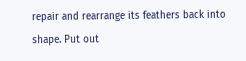repair and rearrange its feathers back into shape. Put out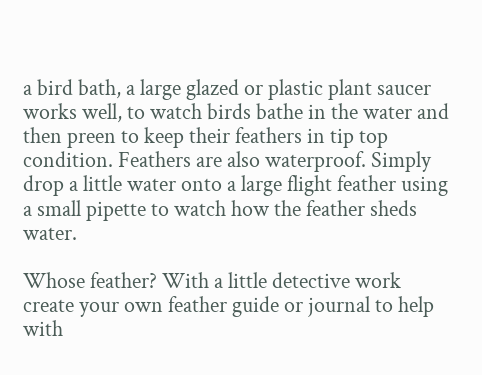a bird bath, a large glazed or plastic plant saucer works well, to watch birds bathe in the water and then preen to keep their feathers in tip top condition. Feathers are also waterproof. Simply drop a little water onto a large flight feather using a small pipette to watch how the feather sheds water.

Whose feather? With a little detective work create your own feather guide or journal to help with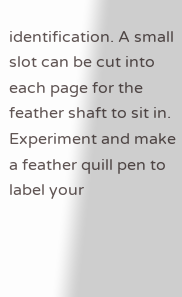identification. A small slot can be cut into each page for the feather shaft to sit in. Experiment and make a feather quill pen to label your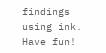findings using ink. Have fun!